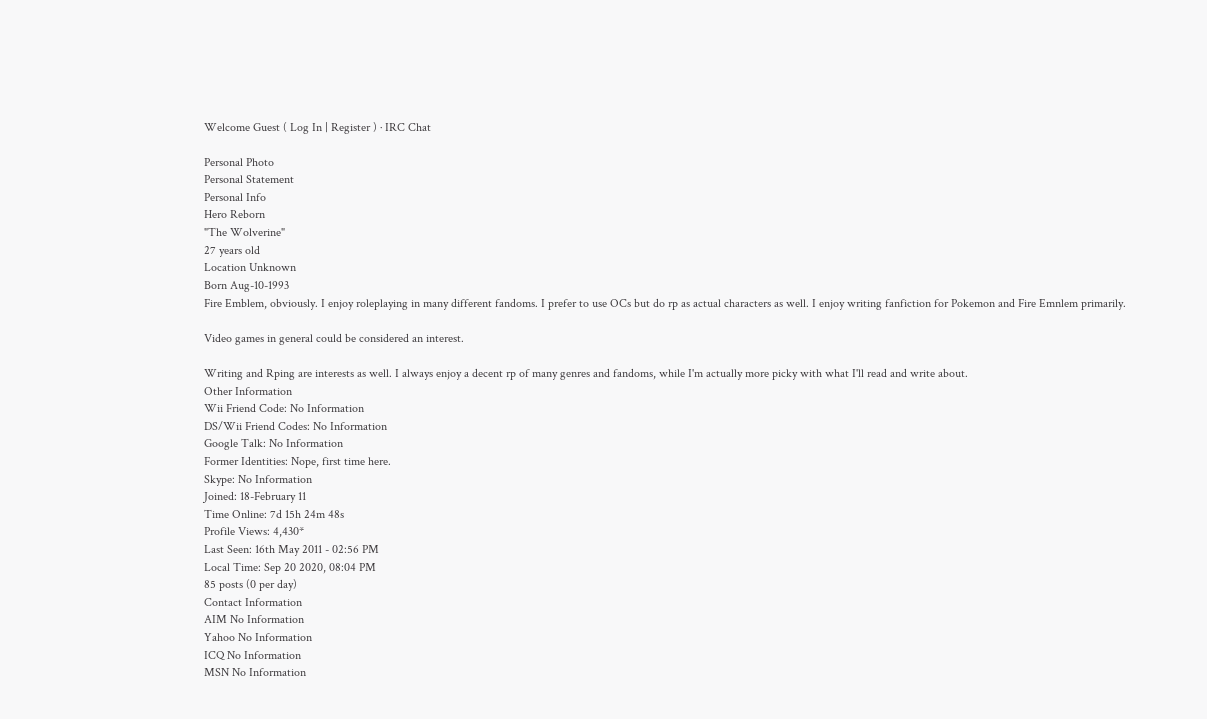Welcome Guest ( Log In | Register ) · IRC Chat

Personal Photo
Personal Statement
Personal Info
Hero Reborn
"The Wolverine"
27 years old
Location Unknown
Born Aug-10-1993
Fire Emblem, obviously. I enjoy roleplaying in many different fandoms. I prefer to use OCs but do rp as actual characters as well. I enjoy writing fanfiction for Pokemon and Fire Emnlem primarily.

Video games in general could be considered an interest.

Writing and Rping are interests as well. I always enjoy a decent rp of many genres and fandoms, while I'm actually more picky with what I'll read and write about.
Other Information
Wii Friend Code: No Information
DS/Wii Friend Codes: No Information
Google Talk: No Information
Former Identities: Nope, first time here.
Skype: No Information
Joined: 18-February 11
Time Online: 7d 15h 24m 48s
Profile Views: 4,430*
Last Seen: 16th May 2011 - 02:56 PM
Local Time: Sep 20 2020, 08:04 PM
85 posts (0 per day)
Contact Information
AIM No Information
Yahoo No Information
ICQ No Information
MSN No Information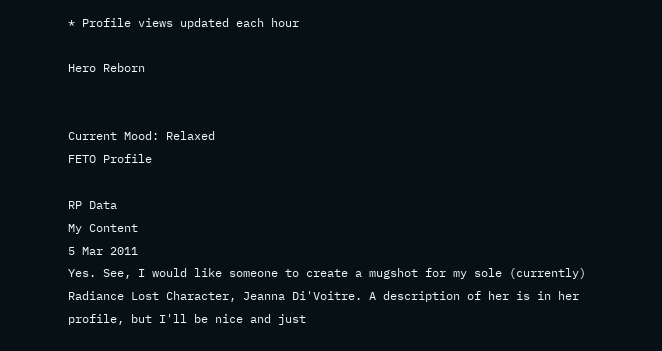* Profile views updated each hour

Hero Reborn


Current Mood: Relaxed
FETO Profile

RP Data
My Content
5 Mar 2011
Yes. See, I would like someone to create a mugshot for my sole (currently) Radiance Lost Character, Jeanna Di'Voitre. A description of her is in her profile, but I'll be nice and just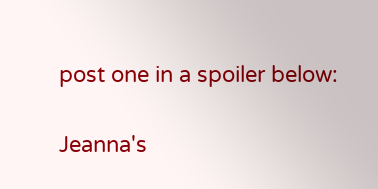post one in a spoiler below:

Jeanna's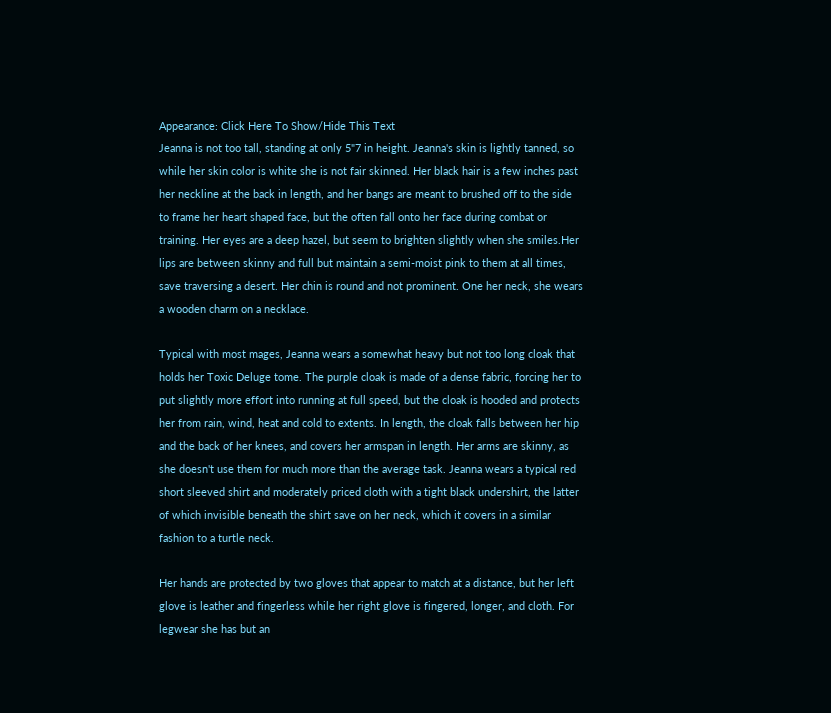Appearance: Click Here To Show/Hide This Text
Jeanna is not too tall, standing at only 5"7 in height. Jeanna's skin is lightly tanned, so while her skin color is white she is not fair skinned. Her black hair is a few inches past her neckline at the back in length, and her bangs are meant to brushed off to the side to frame her heart shaped face, but the often fall onto her face during combat or training. Her eyes are a deep hazel, but seem to brighten slightly when she smiles.Her lips are between skinny and full but maintain a semi-moist pink to them at all times, save traversing a desert. Her chin is round and not prominent. One her neck, she wears a wooden charm on a necklace.

Typical with most mages, Jeanna wears a somewhat heavy but not too long cloak that holds her Toxic Deluge tome. The purple cloak is made of a dense fabric, forcing her to put slightly more effort into running at full speed, but the cloak is hooded and protects her from rain, wind, heat and cold to extents. In length, the cloak falls between her hip and the back of her knees, and covers her armspan in length. Her arms are skinny, as she doesn't use them for much more than the average task. Jeanna wears a typical red short sleeved shirt and moderately priced cloth with a tight black undershirt, the latter of which invisible beneath the shirt save on her neck, which it covers in a similar fashion to a turtle neck.

Her hands are protected by two gloves that appear to match at a distance, but her left glove is leather and fingerless while her right glove is fingered, longer, and cloth. For legwear she has but an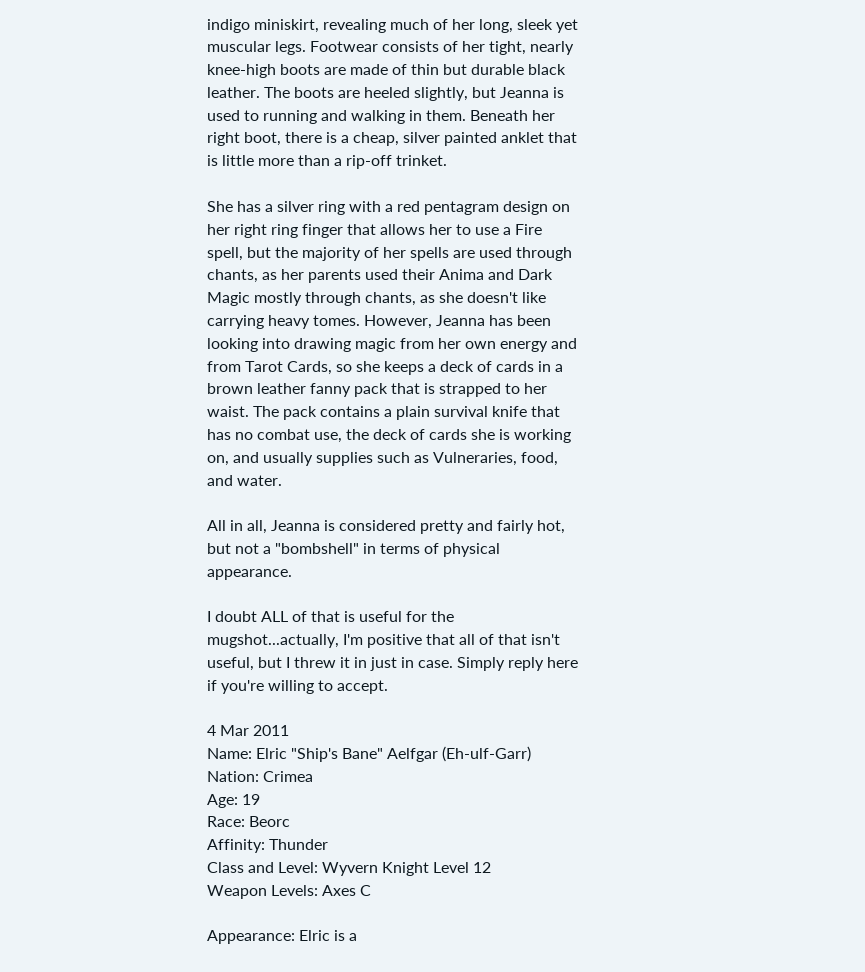indigo miniskirt, revealing much of her long, sleek yet muscular legs. Footwear consists of her tight, nearly knee-high boots are made of thin but durable black leather. The boots are heeled slightly, but Jeanna is used to running and walking in them. Beneath her right boot, there is a cheap, silver painted anklet that is little more than a rip-off trinket.

She has a silver ring with a red pentagram design on her right ring finger that allows her to use a Fire spell, but the majority of her spells are used through chants, as her parents used their Anima and Dark Magic mostly through chants, as she doesn't like carrying heavy tomes. However, Jeanna has been looking into drawing magic from her own energy and from Tarot Cards, so she keeps a deck of cards in a brown leather fanny pack that is strapped to her waist. The pack contains a plain survival knife that has no combat use, the deck of cards she is working on, and usually supplies such as Vulneraries, food, and water.

All in all, Jeanna is considered pretty and fairly hot, but not a "bombshell" in terms of physical appearance.

I doubt ALL of that is useful for the mugshot...actually, I'm positive that all of that isn't useful, but I threw it in just in case. Simply reply here if you're willing to accept.

4 Mar 2011
Name: Elric "Ship's Bane" Aelfgar (Eh-ulf-Garr)
Nation: Crimea
Age: 19
Race: Beorc
Affinity: Thunder
Class and Level: Wyvern Knight Level 12
Weapon Levels: Axes C

Appearance: Elric is a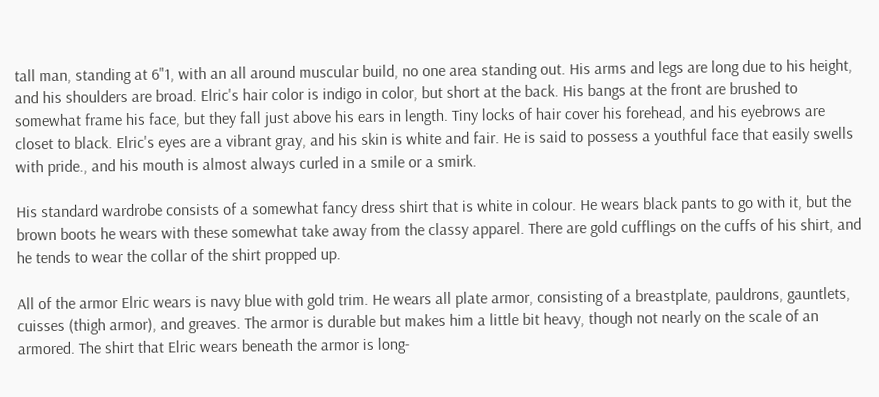tall man, standing at 6"1, with an all around muscular build, no one area standing out. His arms and legs are long due to his height, and his shoulders are broad. Elric's hair color is indigo in color, but short at the back. His bangs at the front are brushed to somewhat frame his face, but they fall just above his ears in length. Tiny locks of hair cover his forehead, and his eyebrows are closet to black. Elric's eyes are a vibrant gray, and his skin is white and fair. He is said to possess a youthful face that easily swells with pride., and his mouth is almost always curled in a smile or a smirk.

His standard wardrobe consists of a somewhat fancy dress shirt that is white in colour. He wears black pants to go with it, but the brown boots he wears with these somewhat take away from the classy apparel. There are gold cufflings on the cuffs of his shirt, and he tends to wear the collar of the shirt propped up.

All of the armor Elric wears is navy blue with gold trim. He wears all plate armor, consisting of a breastplate, pauldrons, gauntlets, cuisses (thigh armor), and greaves. The armor is durable but makes him a little bit heavy, though not nearly on the scale of an armored. The shirt that Elric wears beneath the armor is long-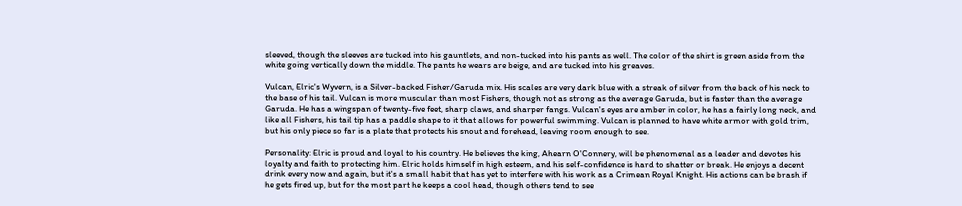sleeved, though the sleeves are tucked into his gauntlets, and non-tucked into his pants as well. The color of the shirt is green aside from the white going vertically down the middle. The pants he wears are beige, and are tucked into his greaves.

Vulcan, Elric's Wyvern, is a Silver-backed Fisher/Garuda mix. His scales are very dark blue with a streak of silver from the back of his neck to the base of his tail. Vulcan is more muscular than most Fishers, though not as strong as the average Garuda, but is faster than the average Garuda. He has a wingspan of twenty-five feet, sharp claws, and sharper fangs. Vulcan's eyes are amber in color, he has a fairly long neck, and like all Fishers, his tail tip has a paddle shape to it that allows for powerful swimming. Vulcan is planned to have white armor with gold trim, but his only piece so far is a plate that protects his snout and forehead, leaving room enough to see.

Personality: Elric is proud and loyal to his country. He believes the king, Ahearn O'Connery, will be phenomenal as a leader and devotes his loyalty and faith to protecting him. Elric holds himself in high esteem, and his self-confidence is hard to shatter or break. He enjoys a decent drink every now and again, but it's a small habit that has yet to interfere with his work as a Crimean Royal Knight. His actions can be brash if he gets fired up, but for the most part he keeps a cool head, though others tend to see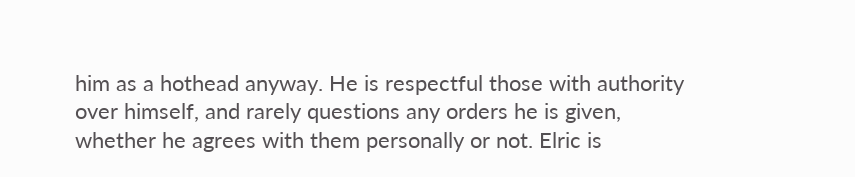him as a hothead anyway. He is respectful those with authority over himself, and rarely questions any orders he is given, whether he agrees with them personally or not. Elric is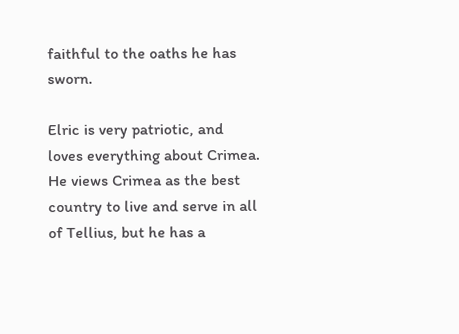faithful to the oaths he has sworn.

Elric is very patriotic, and loves everything about Crimea. He views Crimea as the best country to live and serve in all of Tellius, but he has a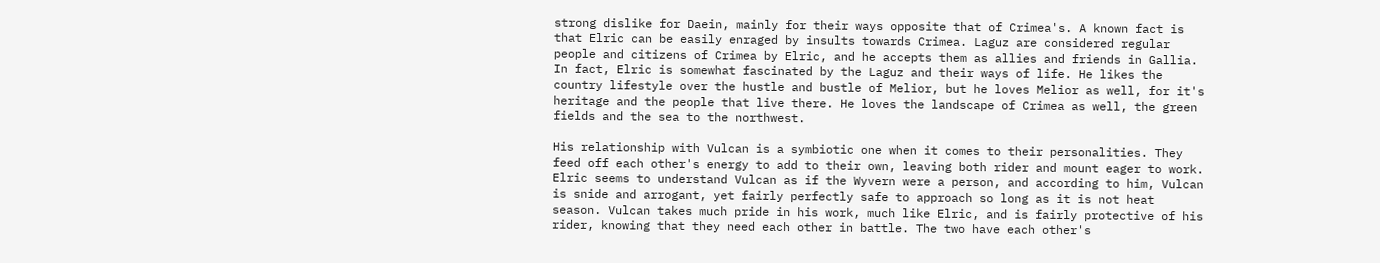strong dislike for Daein, mainly for their ways opposite that of Crimea's. A known fact is that Elric can be easily enraged by insults towards Crimea. Laguz are considered regular people and citizens of Crimea by Elric, and he accepts them as allies and friends in Gallia. In fact, Elric is somewhat fascinated by the Laguz and their ways of life. He likes the country lifestyle over the hustle and bustle of Melior, but he loves Melior as well, for it's heritage and the people that live there. He loves the landscape of Crimea as well, the green fields and the sea to the northwest.

His relationship with Vulcan is a symbiotic one when it comes to their personalities. They feed off each other's energy to add to their own, leaving both rider and mount eager to work. Elric seems to understand Vulcan as if the Wyvern were a person, and according to him, Vulcan is snide and arrogant, yet fairly perfectly safe to approach so long as it is not heat season. Vulcan takes much pride in his work, much like Elric, and is fairly protective of his rider, knowing that they need each other in battle. The two have each other's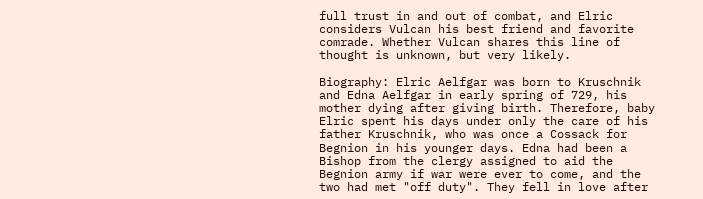full trust in and out of combat, and Elric considers Vulcan his best friend and favorite comrade. Whether Vulcan shares this line of thought is unknown, but very likely.

Biography: Elric Aelfgar was born to Kruschnik and Edna Aelfgar in early spring of 729, his mother dying after giving birth. Therefore, baby Elric spent his days under only the care of his father Kruschnik, who was once a Cossack for Begnion in his younger days. Edna had been a Bishop from the clergy assigned to aid the Begnion army if war were ever to come, and the two had met "off duty". They fell in love after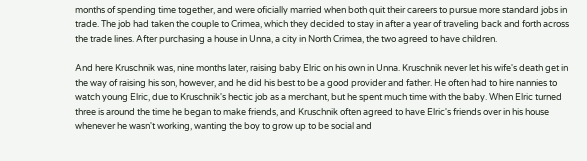months of spending time together, and were oficially married when both quit their careers to pursue more standard jobs in trade. The job had taken the couple to Crimea, which they decided to stay in after a year of traveling back and forth across the trade lines. After purchasing a house in Unna, a city in North Crimea, the two agreed to have children.

And here Kruschnik was, nine months later, raising baby Elric on his own in Unna. Kruschnik never let his wife's death get in the way of raising his son, however, and he did his best to be a good provider and father. He often had to hire nannies to watch young Elric, due to Kruschnik's hectic job as a merchant, but he spent much time with the baby. When Elric turned three is around the time he began to make friends, and Kruschnik often agreed to have Elric's friends over in his house whenever he wasn't working, wanting the boy to grow up to be social and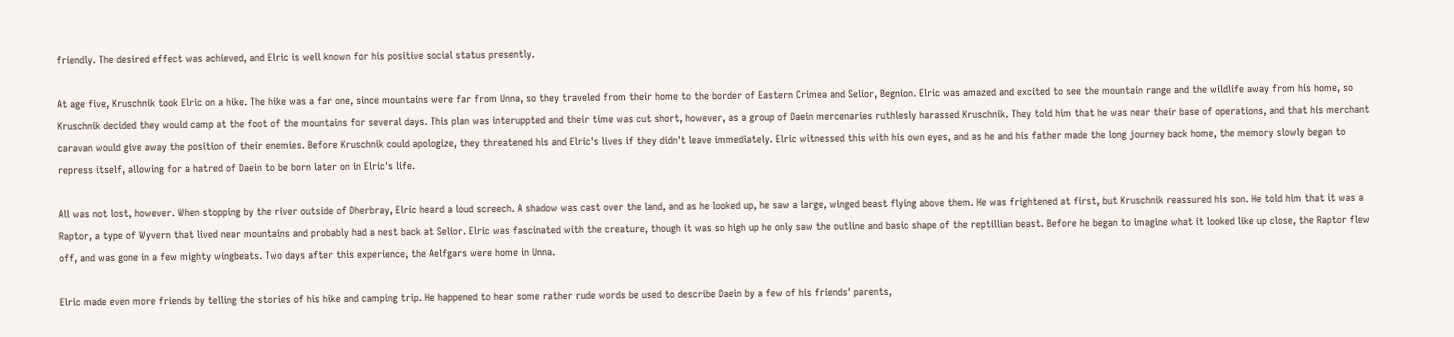friendly. The desired effect was achieved, and Elric is well known for his positive social status presently.

At age five, Kruschnik took Elric on a hike. The hike was a far one, since mountains were far from Unna, so they traveled from their home to the border of Eastern Crimea and Selior, Begnion. Elric was amazed and excited to see the mountain range and the wildlife away from his home, so Kruschnik decided they would camp at the foot of the mountains for several days. This plan was interuppted and their time was cut short, however, as a group of Daein mercenaries ruthlesly harassed Kruschnik. They told him that he was near their base of operations, and that his merchant caravan would give away the position of their enemies. Before Kruschnik could apologize, they threatened his and Elric's lives if they didn't leave immediately. Elric witnessed this with his own eyes, and as he and his father made the long journey back home, the memory slowly began to repress itself, allowing for a hatred of Daein to be born later on in Elric's life.

All was not lost, however. When stopping by the river outside of Dherbray, Elric heard a loud screech. A shadow was cast over the land, and as he looked up, he saw a large, winged beast flying above them. He was frightened at first, but Kruschnik reassured his son. He told him that it was a Raptor, a type of Wyvern that lived near mountains and probably had a nest back at Selior. Elric was fascinated with the creature, though it was so high up he only saw the outline and basic shape of the reptillian beast. Before he began to imagine what it looked like up close, the Raptor flew off, and was gone in a few mighty wingbeats. Two days after this experience, the Aelfgars were home in Unna.

Elric made even more friends by telling the stories of his hike and camping trip. He happened to hear some rather rude words be used to describe Daein by a few of his friends' parents,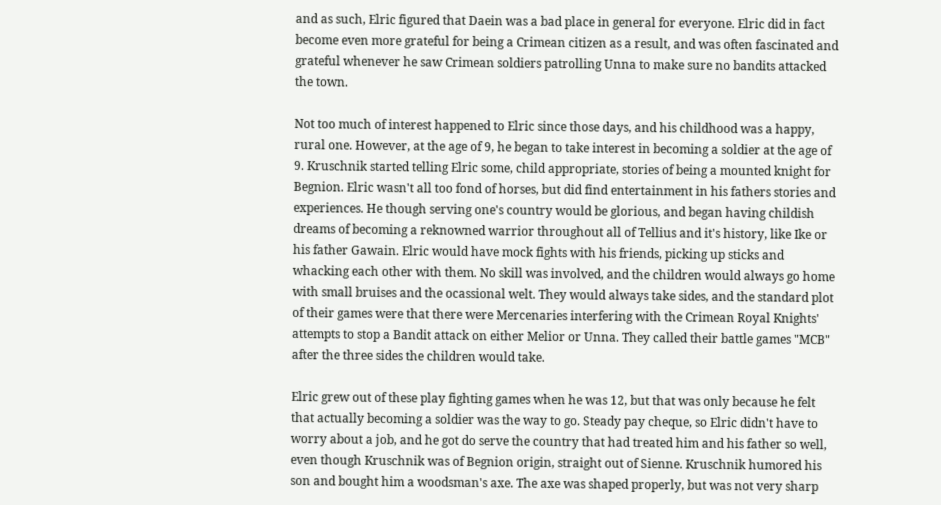and as such, Elric figured that Daein was a bad place in general for everyone. Elric did in fact become even more grateful for being a Crimean citizen as a result, and was often fascinated and grateful whenever he saw Crimean soldiers patrolling Unna to make sure no bandits attacked the town.

Not too much of interest happened to Elric since those days, and his childhood was a happy, rural one. However, at the age of 9, he began to take interest in becoming a soldier at the age of 9. Kruschnik started telling Elric some, child appropriate, stories of being a mounted knight for Begnion. Elric wasn't all too fond of horses, but did find entertainment in his fathers stories and experiences. He though serving one's country would be glorious, and began having childish dreams of becoming a reknowned warrior throughout all of Tellius and it's history, like Ike or his father Gawain. Elric would have mock fights with his friends, picking up sticks and whacking each other with them. No skill was involved, and the children would always go home with small bruises and the ocassional welt. They would always take sides, and the standard plot of their games were that there were Mercenaries interfering with the Crimean Royal Knights' attempts to stop a Bandit attack on either Melior or Unna. They called their battle games "MCB" after the three sides the children would take.

Elric grew out of these play fighting games when he was 12, but that was only because he felt that actually becoming a soldier was the way to go. Steady pay cheque, so Elric didn't have to worry about a job, and he got do serve the country that had treated him and his father so well, even though Kruschnik was of Begnion origin, straight out of Sienne. Kruschnik humored his son and bought him a woodsman's axe. The axe was shaped properly, but was not very sharp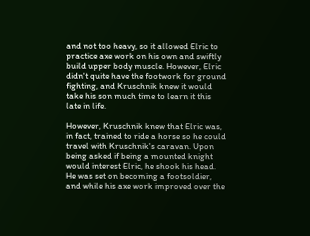and not too heavy, so it allowed Elric to practice axe work on his own and swiftly build upper body muscle. However, Elric didn't quite have the footwork for ground fighting, and Kruschnik knew it would take his son much time to learn it this late in life.

However, Kruschnik knew that Elric was, in fact, trained to ride a horse so he could travel with Kruschnik's caravan. Upon being asked if being a mounted knight would interest Elric, he shook his head. He was set on becoming a footsoldier, and while his axe work improved over the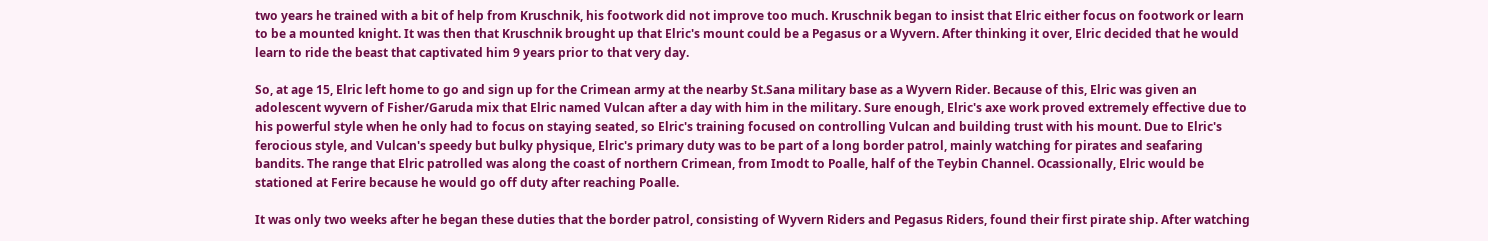two years he trained with a bit of help from Kruschnik, his footwork did not improve too much. Kruschnik began to insist that Elric either focus on footwork or learn to be a mounted knight. It was then that Kruschnik brought up that Elric's mount could be a Pegasus or a Wyvern. After thinking it over, Elric decided that he would learn to ride the beast that captivated him 9 years prior to that very day.

So, at age 15, Elric left home to go and sign up for the Crimean army at the nearby St.Sana military base as a Wyvern Rider. Because of this, Elric was given an adolescent wyvern of Fisher/Garuda mix that Elric named Vulcan after a day with him in the military. Sure enough, Elric's axe work proved extremely effective due to his powerful style when he only had to focus on staying seated, so Elric's training focused on controlling Vulcan and building trust with his mount. Due to Elric's ferocious style, and Vulcan's speedy but bulky physique, Elric's primary duty was to be part of a long border patrol, mainly watching for pirates and seafaring bandits. The range that Elric patrolled was along the coast of northern Crimean, from Imodt to Poalle, half of the Teybin Channel. Ocassionally, Elric would be stationed at Ferire because he would go off duty after reaching Poalle.

It was only two weeks after he began these duties that the border patrol, consisting of Wyvern Riders and Pegasus Riders, found their first pirate ship. After watching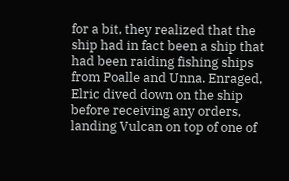for a bit, they realized that the ship had in fact been a ship that had been raiding fishing ships from Poalle and Unna. Enraged, Elric dived down on the ship before receiving any orders, landing Vulcan on top of one of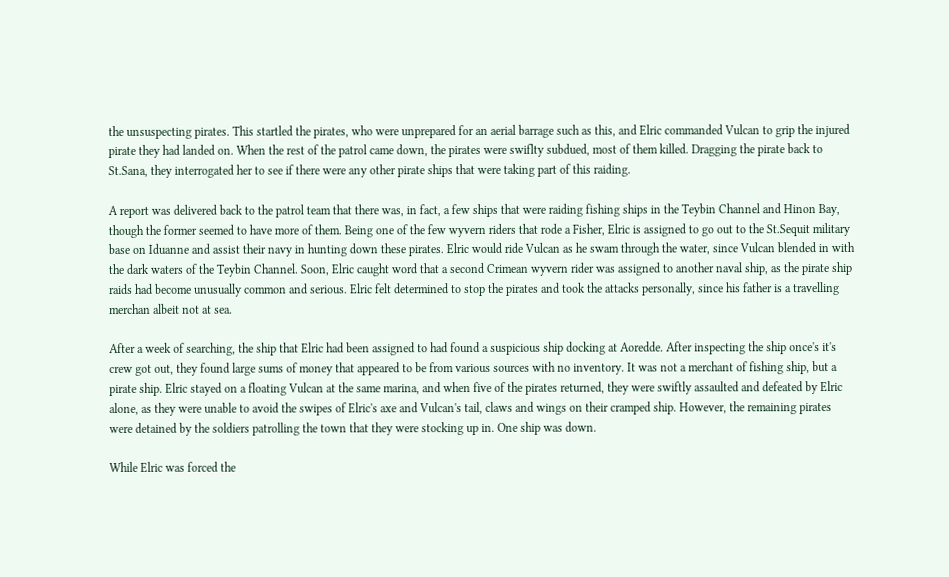the unsuspecting pirates. This startled the pirates, who were unprepared for an aerial barrage such as this, and Elric commanded Vulcan to grip the injured pirate they had landed on. When the rest of the patrol came down, the pirates were swiflty subdued, most of them killed. Dragging the pirate back to St.Sana, they interrogated her to see if there were any other pirate ships that were taking part of this raiding.

A report was delivered back to the patrol team that there was, in fact, a few ships that were raiding fishing ships in the Teybin Channel and Hinon Bay, though the former seemed to have more of them. Being one of the few wyvern riders that rode a Fisher, Elric is assigned to go out to the St.Sequit military base on Iduanne and assist their navy in hunting down these pirates. Elric would ride Vulcan as he swam through the water, since Vulcan blended in with the dark waters of the Teybin Channel. Soon, Elric caught word that a second Crimean wyvern rider was assigned to another naval ship, as the pirate ship raids had become unusually common and serious. Elric felt determined to stop the pirates and took the attacks personally, since his father is a travelling merchan albeit not at sea.

After a week of searching, the ship that Elric had been assigned to had found a suspicious ship docking at Aoredde. After inspecting the ship once's it's crew got out, they found large sums of money that appeared to be from various sources with no inventory. It was not a merchant of fishing ship, but a pirate ship. Elric stayed on a floating Vulcan at the same marina, and when five of the pirates returned, they were swiftly assaulted and defeated by Elric alone, as they were unable to avoid the swipes of Elric's axe and Vulcan's tail, claws and wings on their cramped ship. However, the remaining pirates were detained by the soldiers patrolling the town that they were stocking up in. One ship was down.

While Elric was forced the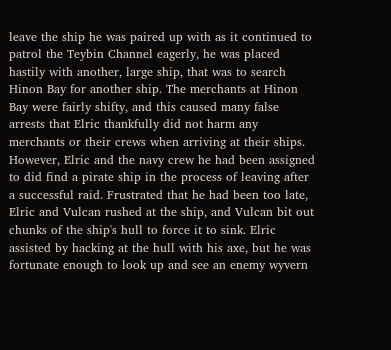leave the ship he was paired up with as it continued to patrol the Teybin Channel eagerly, he was placed hastily with another, large ship, that was to search Hinon Bay for another ship. The merchants at Hinon Bay were fairly shifty, and this caused many false arrests that Elric thankfully did not harm any merchants or their crews when arriving at their ships. However, Elric and the navy crew he had been assigned to did find a pirate ship in the process of leaving after a successful raid. Frustrated that he had been too late, Elric and Vulcan rushed at the ship, and Vulcan bit out chunks of the ship's hull to force it to sink. Elric assisted by hacking at the hull with his axe, but he was fortunate enough to look up and see an enemy wyvern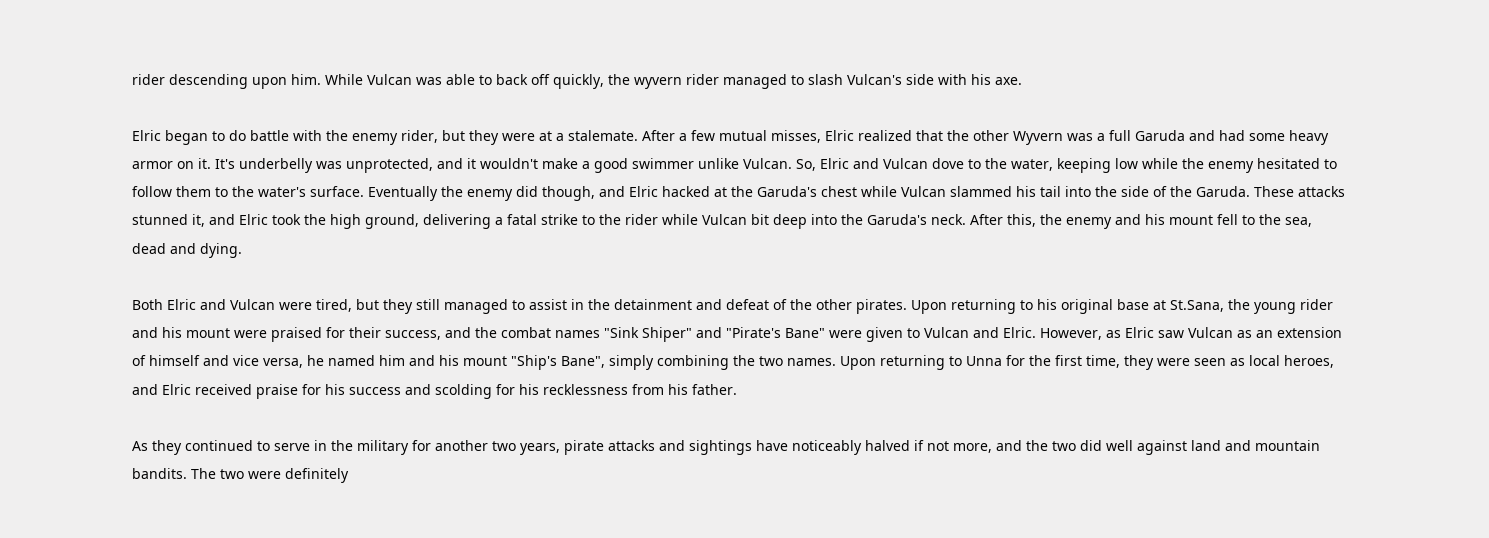rider descending upon him. While Vulcan was able to back off quickly, the wyvern rider managed to slash Vulcan's side with his axe.

Elric began to do battle with the enemy rider, but they were at a stalemate. After a few mutual misses, Elric realized that the other Wyvern was a full Garuda and had some heavy armor on it. It's underbelly was unprotected, and it wouldn't make a good swimmer unlike Vulcan. So, Elric and Vulcan dove to the water, keeping low while the enemy hesitated to follow them to the water's surface. Eventually the enemy did though, and Elric hacked at the Garuda's chest while Vulcan slammed his tail into the side of the Garuda. These attacks stunned it, and Elric took the high ground, delivering a fatal strike to the rider while Vulcan bit deep into the Garuda's neck. After this, the enemy and his mount fell to the sea, dead and dying.

Both Elric and Vulcan were tired, but they still managed to assist in the detainment and defeat of the other pirates. Upon returning to his original base at St.Sana, the young rider and his mount were praised for their success, and the combat names "Sink Shiper" and "Pirate's Bane" were given to Vulcan and Elric. However, as Elric saw Vulcan as an extension of himself and vice versa, he named him and his mount "Ship's Bane", simply combining the two names. Upon returning to Unna for the first time, they were seen as local heroes, and Elric received praise for his success and scolding for his recklessness from his father.

As they continued to serve in the military for another two years, pirate attacks and sightings have noticeably halved if not more, and the two did well against land and mountain bandits. The two were definitely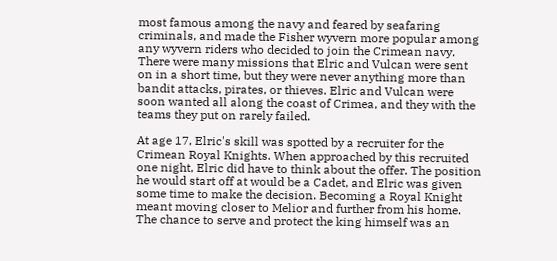most famous among the navy and feared by seafaring criminals, and made the Fisher wyvern more popular among any wyvern riders who decided to join the Crimean navy. There were many missions that Elric and Vulcan were sent on in a short time, but they were never anything more than bandit attacks, pirates, or thieves. Elric and Vulcan were soon wanted all along the coast of Crimea, and they with the teams they put on rarely failed.

At age 17, Elric's skill was spotted by a recruiter for the Crimean Royal Knights. When approached by this recruited one night, Elric did have to think about the offer. The position he would start off at would be a Cadet, and Elric was given some time to make the decision. Becoming a Royal Knight meant moving closer to Melior and further from his home. The chance to serve and protect the king himself was an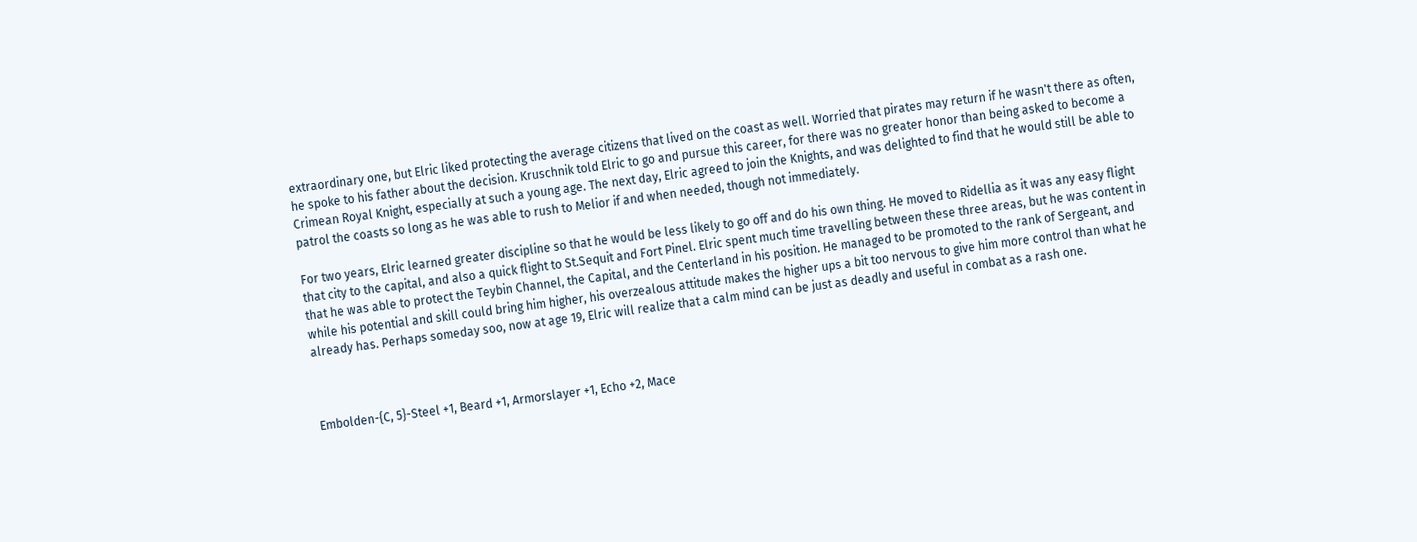extraordinary one, but Elric liked protecting the average citizens that lived on the coast as well. Worried that pirates may return if he wasn't there as often, he spoke to his father about the decision. Kruschnik told Elric to go and pursue this career, for there was no greater honor than being asked to become a Crimean Royal Knight, especially at such a young age. The next day, Elric agreed to join the Knights, and was delighted to find that he would still be able to patrol the coasts so long as he was able to rush to Melior if and when needed, though not immediately.

For two years, Elric learned greater discipline so that he would be less likely to go off and do his own thing. He moved to Ridellia as it was any easy flight that city to the capital, and also a quick flight to St.Sequit and Fort Pinel. Elric spent much time travelling between these three areas, but he was content in that he was able to protect the Teybin Channel, the Capital, and the Centerland in his position. He managed to be promoted to the rank of Sergeant, and while his potential and skill could bring him higher, his overzealous attitude makes the higher ups a bit too nervous to give him more control than what he already has. Perhaps someday soo, now at age 19, Elric will realize that a calm mind can be just as deadly and useful in combat as a rash one.



Embolden-{C, 5}-Steel +1, Beard +1, Armorslayer +1, Echo +2, Mace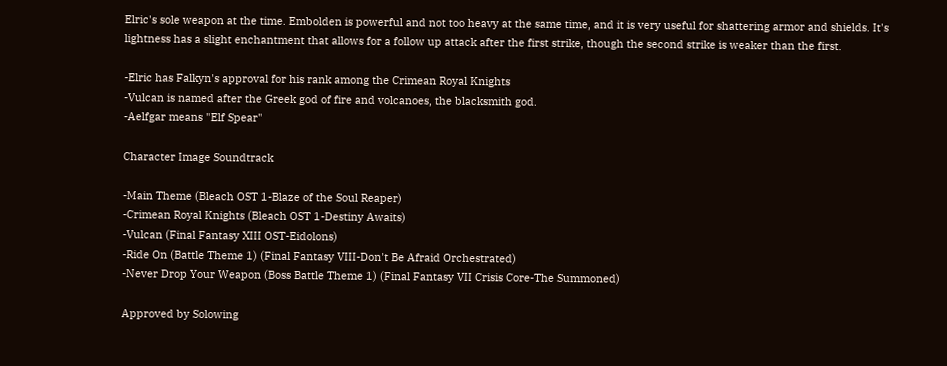Elric's sole weapon at the time. Embolden is powerful and not too heavy at the same time, and it is very useful for shattering armor and shields. It's lightness has a slight enchantment that allows for a follow up attack after the first strike, though the second strike is weaker than the first.

-Elric has Falkyn's approval for his rank among the Crimean Royal Knights
-Vulcan is named after the Greek god of fire and volcanoes, the blacksmith god.
-Aelfgar means "Elf Spear"

Character Image Soundtrack

-Main Theme (Bleach OST 1-Blaze of the Soul Reaper)
-Crimean Royal Knights (Bleach OST 1-Destiny Awaits)
-Vulcan (Final Fantasy XIII OST-Eidolons)
-Ride On (Battle Theme 1) (Final Fantasy VIII-Don't Be Afraid Orchestrated)
-Never Drop Your Weapon (Boss Battle Theme 1) (Final Fantasy VII Crisis Core-The Summoned)

Approved by Solowing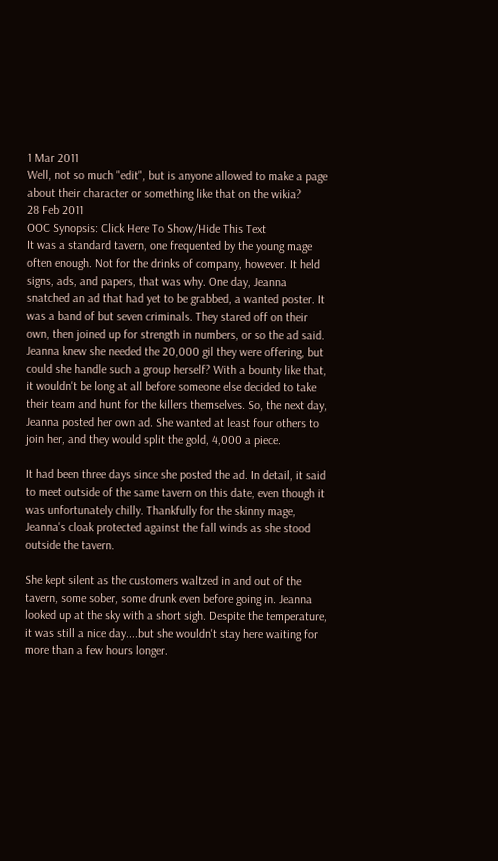1 Mar 2011
Well, not so much "edit", but is anyone allowed to make a page about their character or something like that on the wikia?
28 Feb 2011
OOC Synopsis: Click Here To Show/Hide This Text
It was a standard tavern, one frequented by the young mage often enough. Not for the drinks of company, however. It held signs, ads, and papers, that was why. One day, Jeanna snatched an ad that had yet to be grabbed, a wanted poster. It was a band of but seven criminals. They stared off on their own, then joined up for strength in numbers, or so the ad said. Jeanna knew she needed the 20,000 gil they were offering, but could she handle such a group herself? With a bounty like that, it wouldn't be long at all before someone else decided to take their team and hunt for the killers themselves. So, the next day, Jeanna posted her own ad. She wanted at least four others to join her, and they would split the gold, 4,000 a piece.

It had been three days since she posted the ad. In detail, it said to meet outside of the same tavern on this date, even though it was unfortunately chilly. Thankfully for the skinny mage, Jeanna's cloak protected against the fall winds as she stood outside the tavern.

She kept silent as the customers waltzed in and out of the tavern, some sober, some drunk even before going in. Jeanna looked up at the sky with a short sigh. Despite the temperature, it was still a nice day....but she wouldn't stay here waiting for more than a few hours longer.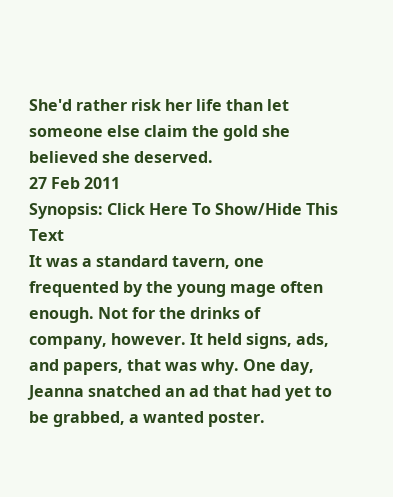She'd rather risk her life than let someone else claim the gold she believed she deserved.
27 Feb 2011
Synopsis: Click Here To Show/Hide This Text
It was a standard tavern, one frequented by the young mage often enough. Not for the drinks of company, however. It held signs, ads, and papers, that was why. One day, Jeanna snatched an ad that had yet to be grabbed, a wanted poster.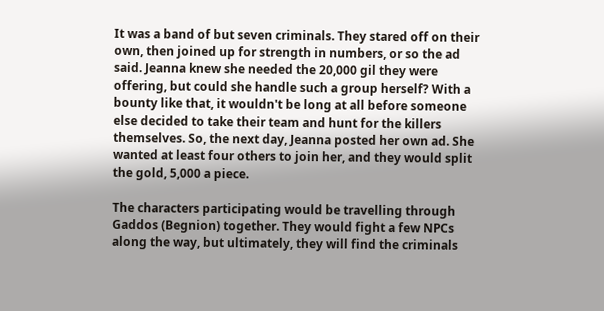It was a band of but seven criminals. They stared off on their own, then joined up for strength in numbers, or so the ad said. Jeanna knew she needed the 20,000 gil they were offering, but could she handle such a group herself? With a bounty like that, it wouldn't be long at all before someone else decided to take their team and hunt for the killers themselves. So, the next day, Jeanna posted her own ad. She wanted at least four others to join her, and they would split the gold, 5,000 a piece.

The characters participating would be travelling through Gaddos (Begnion) together. They would fight a few NPCs along the way, but ultimately, they will find the criminals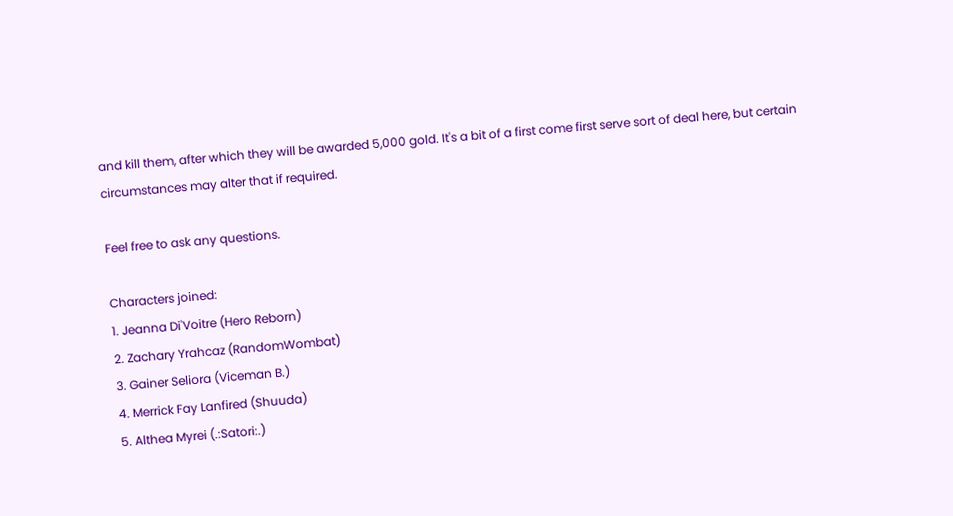and kill them, after which they will be awarded 5,000 gold. It's a bit of a first come first serve sort of deal here, but certain circumstances may alter that if required.

Feel free to ask any questions.

Characters joined:
1. Jeanna Di'Voitre (Hero Reborn)
2. Zachary Yrahcaz (RandomWombat)
3. Gainer Seliora (Viceman B.)
4. Merrick Fay Lanfired (Shuuda)
5. Althea Myrei (.:Satori:.)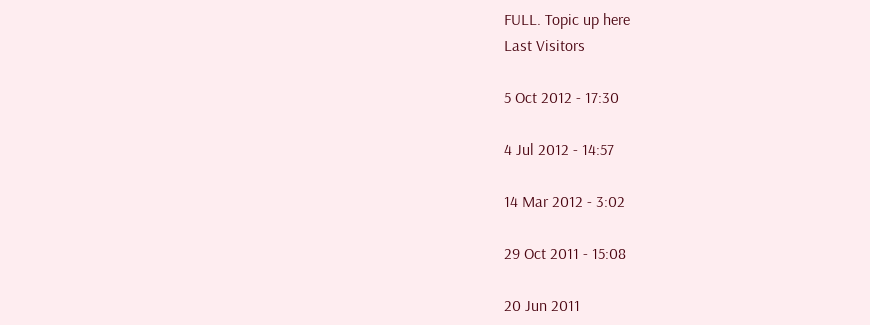FULL. Topic up here
Last Visitors

5 Oct 2012 - 17:30

4 Jul 2012 - 14:57

14 Mar 2012 - 3:02

29 Oct 2011 - 15:08

20 Jun 2011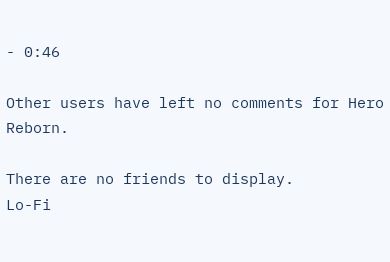- 0:46

Other users have left no comments for Hero Reborn.

There are no friends to display.
Lo-Fi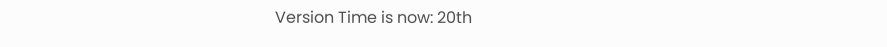Version Time is now: 20th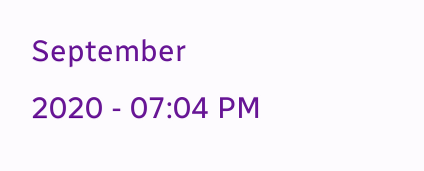September 2020 - 07:04 PM